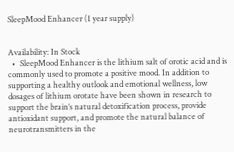SleepMood Enhancer (1 year supply)


Availability: In Stock
  •  SleepMood Enhancer is the lithium salt of orotic acid and is commonly used to promote a positive mood. In addition to supporting a healthy outlook and emotional wellness, low dosages of lithium orotate have been shown in research to support the brain’s natural detoxification process, provide antioxidant support, and promote the natural balance of neurotransmitters in the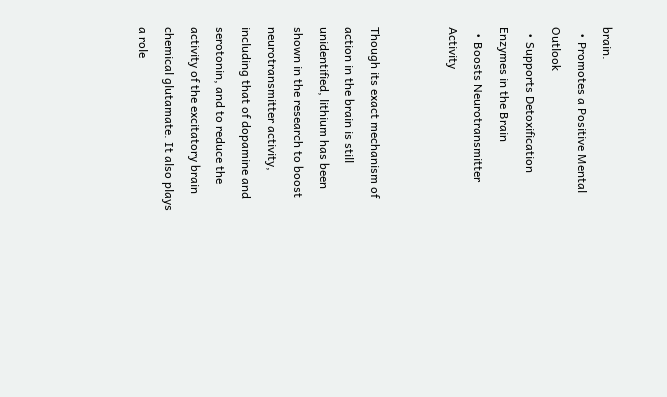brain.
  • Promotes a Positive Mental Outlook
  • Supports Detoxification Enzymes in the Brain
  • Boosts Neurotransmitter Activity


Though its exact mechanism of action in the brain is still unidentified, lithium has been shown in the research to boost neurotransmitter activity, including that of dopamine and serotonin, and to reduce the activity of the excitatory brain chemical glutamate. It also plays a role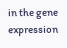in the gene expression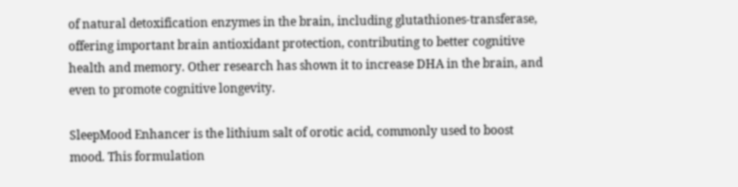of natural detoxification enzymes in the brain, including glutathiones-transferase, offering important brain antioxidant protection, contributing to better cognitive health and memory. Other research has shown it to increase DHA in the brain, and even to promote cognitive longevity.

SleepMood Enhancer is the lithium salt of orotic acid, commonly used to boost mood. This formulation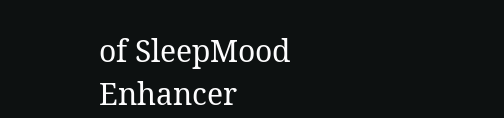of SleepMood Enhancer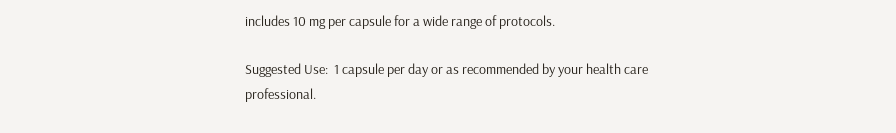includes 10 mg per capsule for a wide range of protocols.

Suggested Use:  1 capsule per day or as recommended by your health care professional.